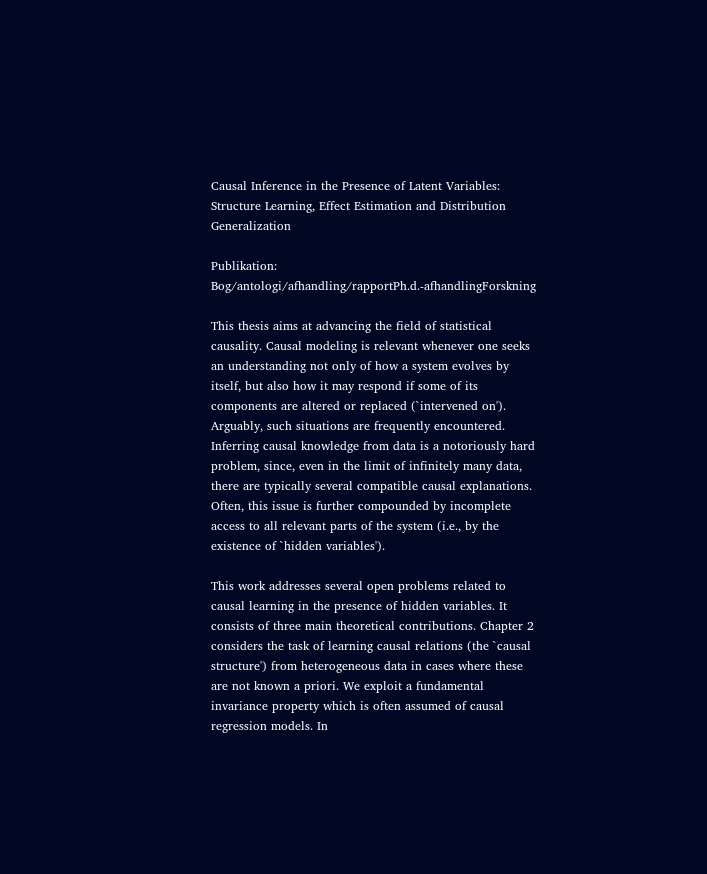Causal Inference in the Presence of Latent Variables: Structure Learning, Effect Estimation and Distribution Generalization

Publikation: Bog/antologi/afhandling/rapportPh.d.-afhandlingForskning

This thesis aims at advancing the field of statistical causality. Causal modeling is relevant whenever one seeks an understanding not only of how a system evolves by itself, but also how it may respond if some of its components are altered or replaced (`intervened on'). Arguably, such situations are frequently encountered. Inferring causal knowledge from data is a notoriously hard problem, since, even in the limit of infinitely many data, there are typically several compatible causal explanations. Often, this issue is further compounded by incomplete access to all relevant parts of the system (i.e., by the existence of `hidden variables').

This work addresses several open problems related to causal learning in the presence of hidden variables. It consists of three main theoretical contributions. Chapter 2 considers the task of learning causal relations (the `causal structure') from heterogeneous data in cases where these are not known a priori. We exploit a fundamental invariance property which is often assumed of causal regression models. In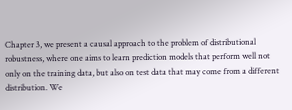Chapter 3, we present a causal approach to the problem of distributional robustness, where one aims to learn prediction models that perform well not only on the training data, but also on test data that may come from a different distribution. We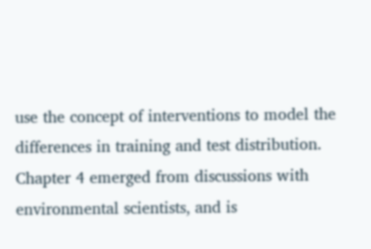use the concept of interventions to model the differences in training and test distribution. Chapter 4 emerged from discussions with environmental scientists, and is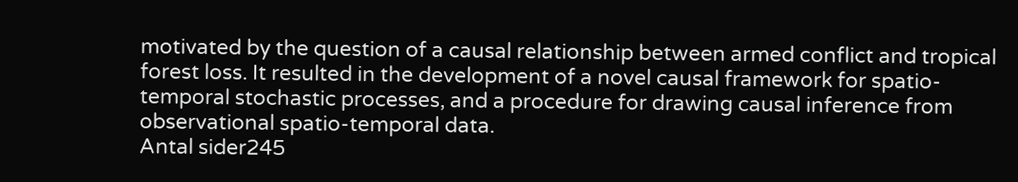motivated by the question of a causal relationship between armed conflict and tropical forest loss. It resulted in the development of a novel causal framework for spatio-temporal stochastic processes, and a procedure for drawing causal inference from observational spatio-temporal data.
Antal sider245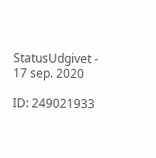StatusUdgivet - 17 sep. 2020

ID: 249021933